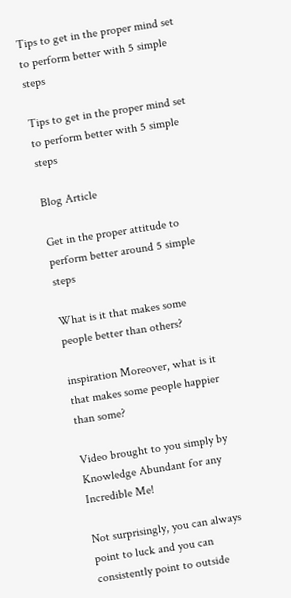Tips to get in the proper mind set to perform better with 5 simple steps

Tips to get in the proper mind set to perform better with 5 simple steps

Blog Article

Get in the proper attitude to perform better around 5 simple steps

What is it that makes some people better than others?

inspiration Moreover, what is it that makes some people happier than some?

Video brought to you simply by Knowledge Abundant for any Incredible Me!

Not surprisingly, you can always point to luck and you can consistently point to outside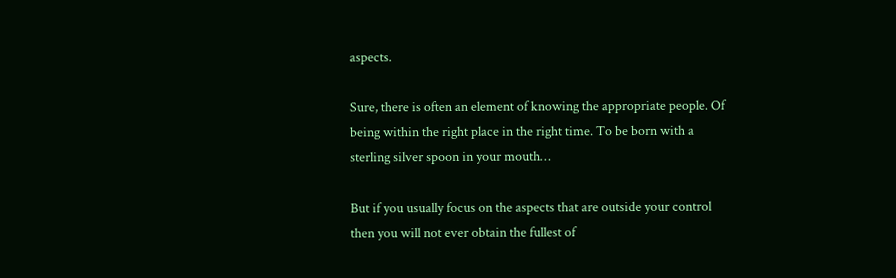aspects.

Sure, there is often an element of knowing the appropriate people. Of being within the right place in the right time. To be born with a sterling silver spoon in your mouth…

But if you usually focus on the aspects that are outside your control then you will not ever obtain the fullest of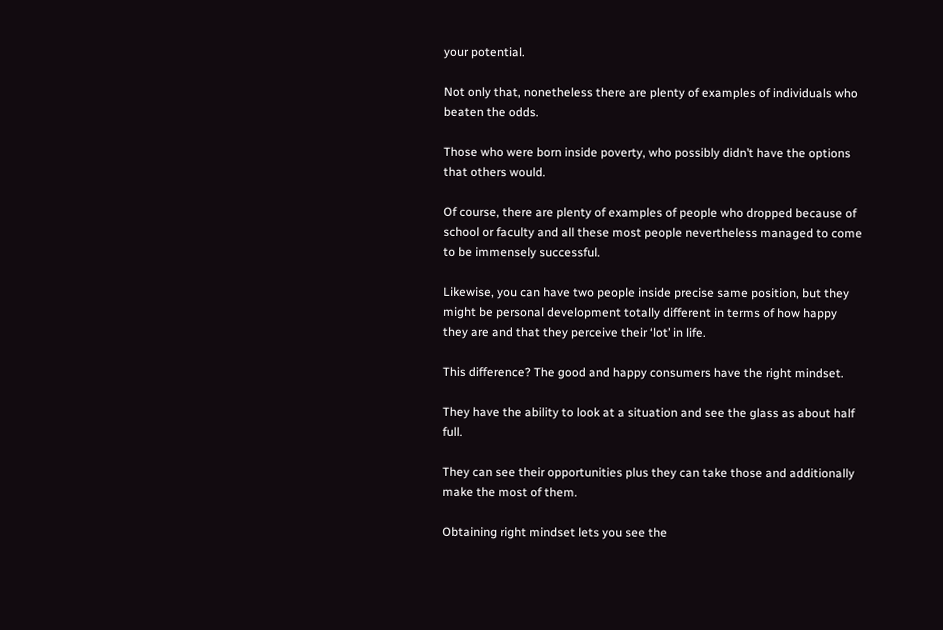your potential.

Not only that, nonetheless there are plenty of examples of individuals who beaten the odds.

Those who were born inside poverty, who possibly didn’t have the options that others would.

Of course, there are plenty of examples of people who dropped because of school or faculty and all these most people nevertheless managed to come to be immensely successful.

Likewise, you can have two people inside precise same position, but they might be personal development totally different in terms of how happy they are and that they perceive their ‘lot’ in life.

This difference? The good and happy consumers have the right mindset.

They have the ability to look at a situation and see the glass as about half full.

They can see their opportunities plus they can take those and additionally make the most of them.

Obtaining right mindset lets you see the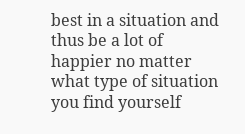best in a situation and thus be a lot of happier no matter what type of situation you find yourself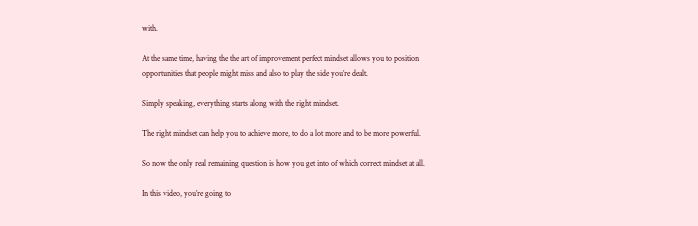with.

At the same time, having the the art of improvement perfect mindset allows you to position opportunities that people might miss and also to play the side you’re dealt.

Simply speaking, everything starts along with the right mindset.

The right mindset can help you to achieve more, to do a lot more and to be more powerful.

So now the only real remaining question is how you get into of which correct mindset at all.

In this video, you’re going to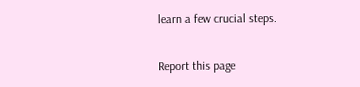learn a few crucial steps.

Report this page